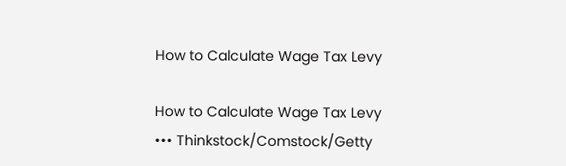How to Calculate Wage Tax Levy

How to Calculate Wage Tax Levy
••• Thinkstock/Comstock/Getty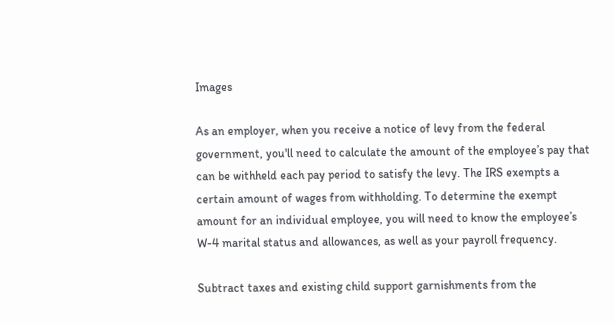Images

As an employer, when you receive a notice of levy from the federal government, you'll need to calculate the amount of the employee’s pay that can be withheld each pay period to satisfy the levy. The IRS exempts a certain amount of wages from withholding. To determine the exempt amount for an individual employee, you will need to know the employee’s W-4 marital status and allowances, as well as your payroll frequency.

Subtract taxes and existing child support garnishments from the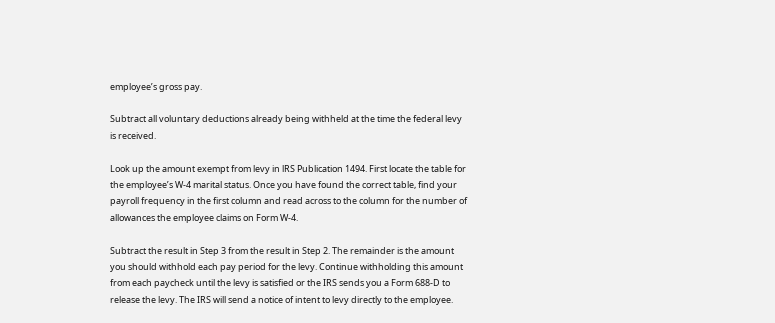employee’s gross pay.

Subtract all voluntary deductions already being withheld at the time the federal levy is received.

Look up the amount exempt from levy in lRS Publication 1494. First locate the table for the employee’s W-4 marital status. Once you have found the correct table, find your payroll frequency in the first column and read across to the column for the number of allowances the employee claims on Form W-4.

Subtract the result in Step 3 from the result in Step 2. The remainder is the amount you should withhold each pay period for the levy. Continue withholding this amount from each paycheck until the levy is satisfied or the IRS sends you a Form 688-D to release the levy. The IRS will send a notice of intent to levy directly to the employee.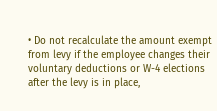• Do not recalculate the amount exempt from levy if the employee changes their voluntary deductions or W-4 elections after the levy is in place,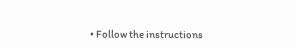• Follow the instructions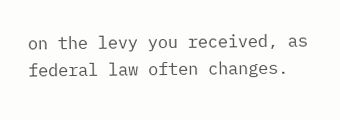on the levy you received, as federal law often changes.